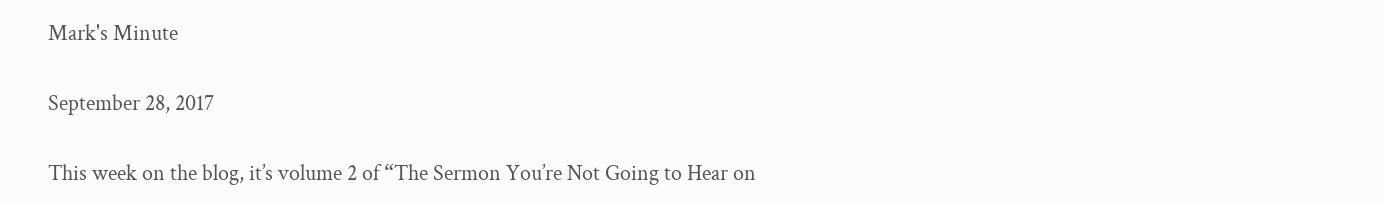Mark's Minute

September 28, 2017

This week on the blog, it’s volume 2 of “The Sermon You’re Not Going to Hear on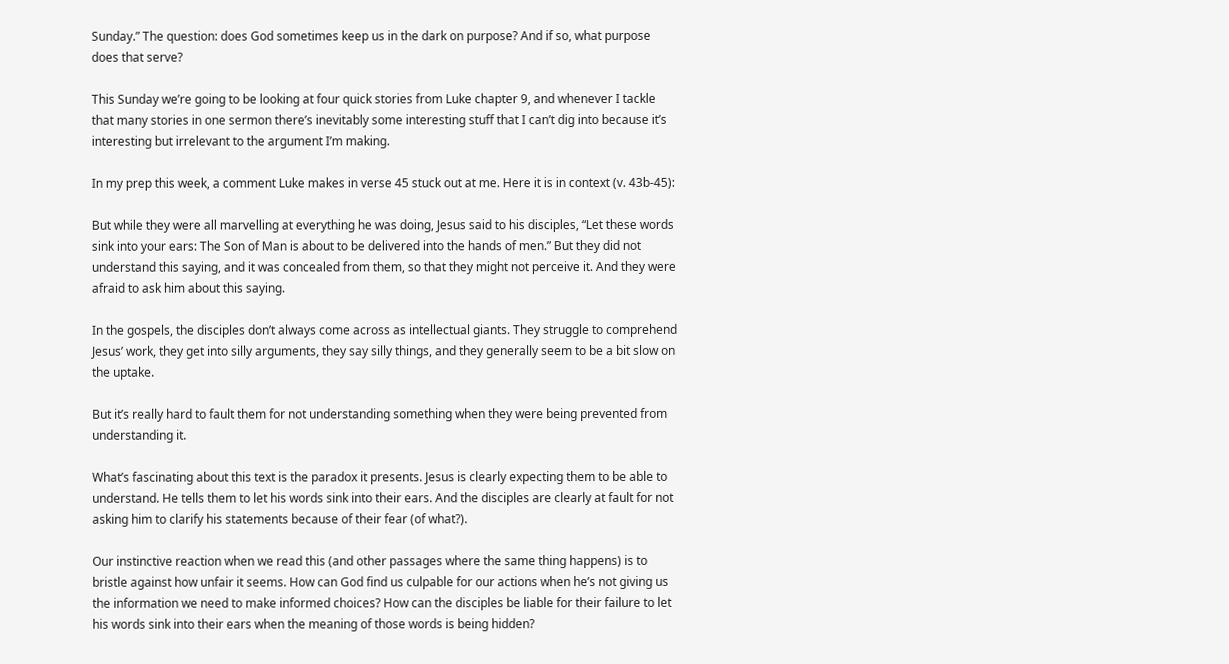Sunday.” The question: does God sometimes keep us in the dark on purpose? And if so, what purpose does that serve?

This Sunday we’re going to be looking at four quick stories from Luke chapter 9, and whenever I tackle that many stories in one sermon there’s inevitably some interesting stuff that I can’t dig into because it’s interesting but irrelevant to the argument I’m making.

In my prep this week, a comment Luke makes in verse 45 stuck out at me. Here it is in context (v. 43b-45):

But while they were all marvelling at everything he was doing, Jesus said to his disciples, “Let these words sink into your ears: The Son of Man is about to be delivered into the hands of men.” But they did not understand this saying, and it was concealed from them, so that they might not perceive it. And they were afraid to ask him about this saying.

In the gospels, the disciples don’t always come across as intellectual giants. They struggle to comprehend Jesus’ work, they get into silly arguments, they say silly things, and they generally seem to be a bit slow on the uptake.

But it’s really hard to fault them for not understanding something when they were being prevented from understanding it.

What’s fascinating about this text is the paradox it presents. Jesus is clearly expecting them to be able to understand. He tells them to let his words sink into their ears. And the disciples are clearly at fault for not asking him to clarify his statements because of their fear (of what?).

Our instinctive reaction when we read this (and other passages where the same thing happens) is to bristle against how unfair it seems. How can God find us culpable for our actions when he’s not giving us the information we need to make informed choices? How can the disciples be liable for their failure to let his words sink into their ears when the meaning of those words is being hidden?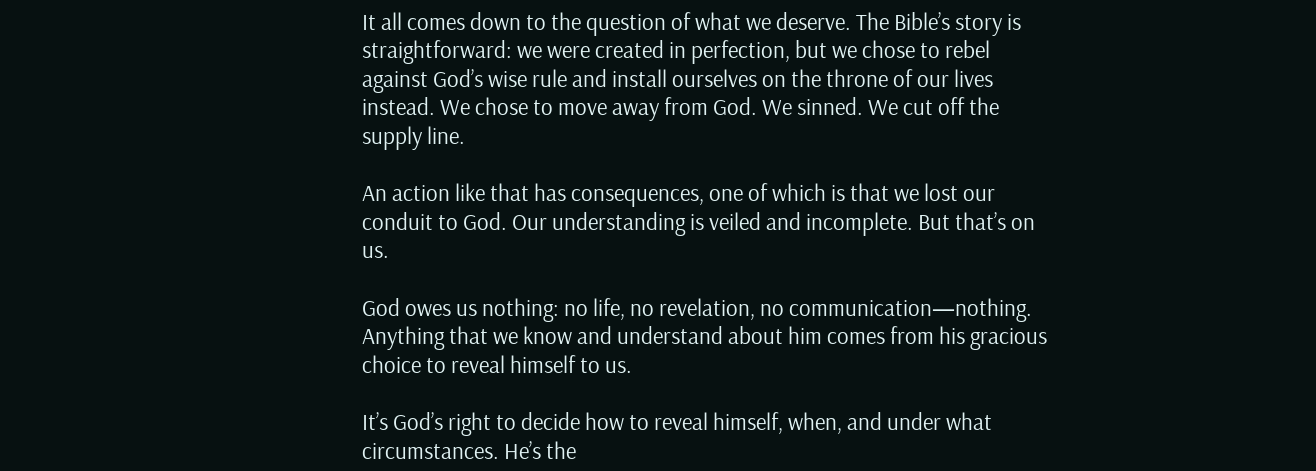It all comes down to the question of what we deserve. The Bible’s story is straightforward: we were created in perfection, but we chose to rebel against God’s wise rule and install ourselves on the throne of our lives instead. We chose to move away from God. We sinned. We cut off the supply line.

An action like that has consequences, one of which is that we lost our conduit to God. Our understanding is veiled and incomplete. But that’s on us.

God owes us nothing: no life, no revelation, no communication—nothing. Anything that we know and understand about him comes from his gracious choice to reveal himself to us.

It’s God’s right to decide how to reveal himself, when, and under what circumstances. He’s the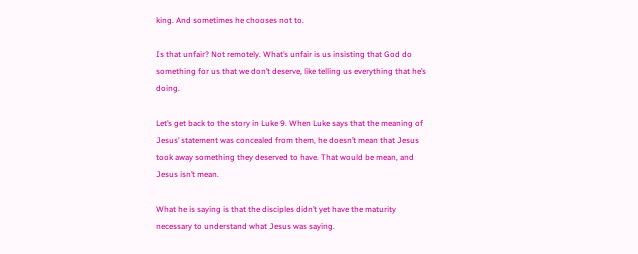king. And sometimes he chooses not to.

Is that unfair? Not remotely. What’s unfair is us insisting that God do something for us that we don’t deserve, like telling us everything that he’s doing.

Let’s get back to the story in Luke 9. When Luke says that the meaning of Jesus’ statement was concealed from them, he doesn’t mean that Jesus took away something they deserved to have. That would be mean, and Jesus isn’t mean.

What he is saying is that the disciples didn’t yet have the maturity necessary to understand what Jesus was saying.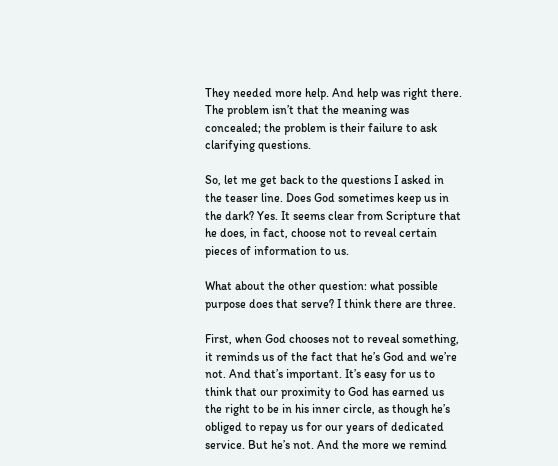They needed more help. And help was right there. The problem isn’t that the meaning was concealed; the problem is their failure to ask clarifying questions.

So, let me get back to the questions I asked in the teaser line. Does God sometimes keep us in the dark? Yes. It seems clear from Scripture that he does, in fact, choose not to reveal certain pieces of information to us.

What about the other question: what possible purpose does that serve? I think there are three.

First, when God chooses not to reveal something, it reminds us of the fact that he’s God and we’re not. And that’s important. It’s easy for us to think that our proximity to God has earned us the right to be in his inner circle, as though he’s obliged to repay us for our years of dedicated service. But he’s not. And the more we remind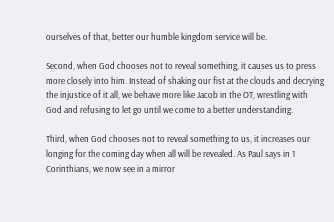ourselves of that, better our humble kingdom service will be.

Second, when God chooses not to reveal something, it causes us to press more closely into him. Instead of shaking our fist at the clouds and decrying the injustice of it all, we behave more like Jacob in the OT, wrestling with God and refusing to let go until we come to a better understanding.

Third, when God chooses not to reveal something to us, it increases our longing for the coming day when all will be revealed. As Paul says in 1 Corinthians, we now see in a mirror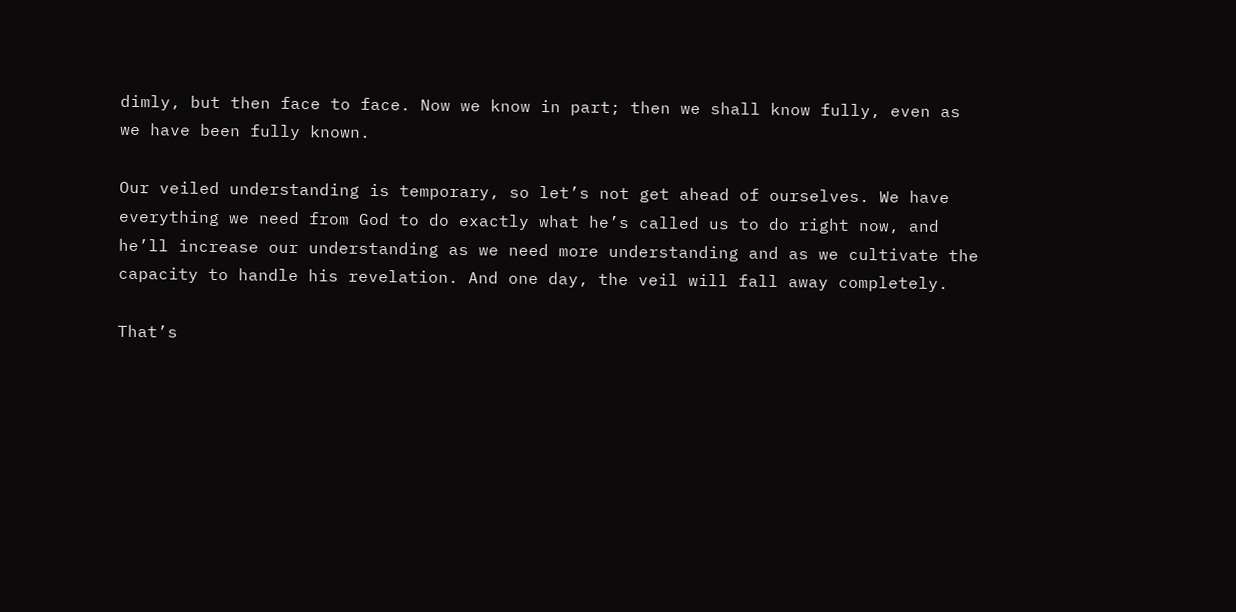dimly, but then face to face. Now we know in part; then we shall know fully, even as we have been fully known.

Our veiled understanding is temporary, so let’s not get ahead of ourselves. We have everything we need from God to do exactly what he’s called us to do right now, and he’ll increase our understanding as we need more understanding and as we cultivate the capacity to handle his revelation. And one day, the veil will fall away completely.

That’s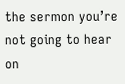the sermon you’re not going to hear on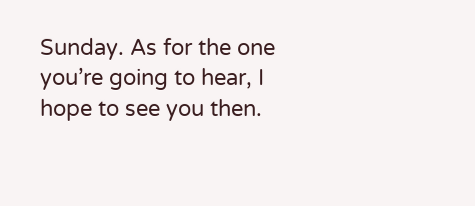Sunday. As for the one you’re going to hear, I hope to see you then.